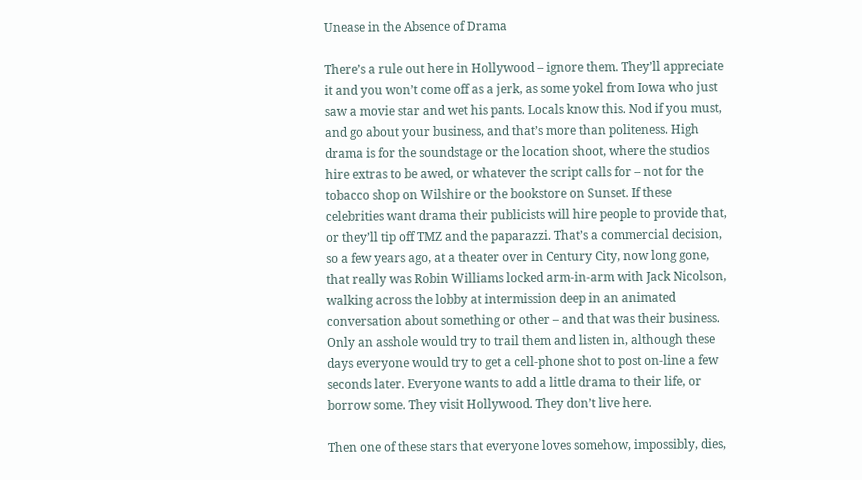Unease in the Absence of Drama

There’s a rule out here in Hollywood – ignore them. They’ll appreciate it and you won’t come off as a jerk, as some yokel from Iowa who just saw a movie star and wet his pants. Locals know this. Nod if you must, and go about your business, and that’s more than politeness. High drama is for the soundstage or the location shoot, where the studios hire extras to be awed, or whatever the script calls for – not for the tobacco shop on Wilshire or the bookstore on Sunset. If these celebrities want drama their publicists will hire people to provide that, or they’ll tip off TMZ and the paparazzi. That’s a commercial decision, so a few years ago, at a theater over in Century City, now long gone, that really was Robin Williams locked arm-in-arm with Jack Nicolson, walking across the lobby at intermission deep in an animated conversation about something or other – and that was their business. Only an asshole would try to trail them and listen in, although these days everyone would try to get a cell-phone shot to post on-line a few seconds later. Everyone wants to add a little drama to their life, or borrow some. They visit Hollywood. They don’t live here.

Then one of these stars that everyone loves somehow, impossibly, dies,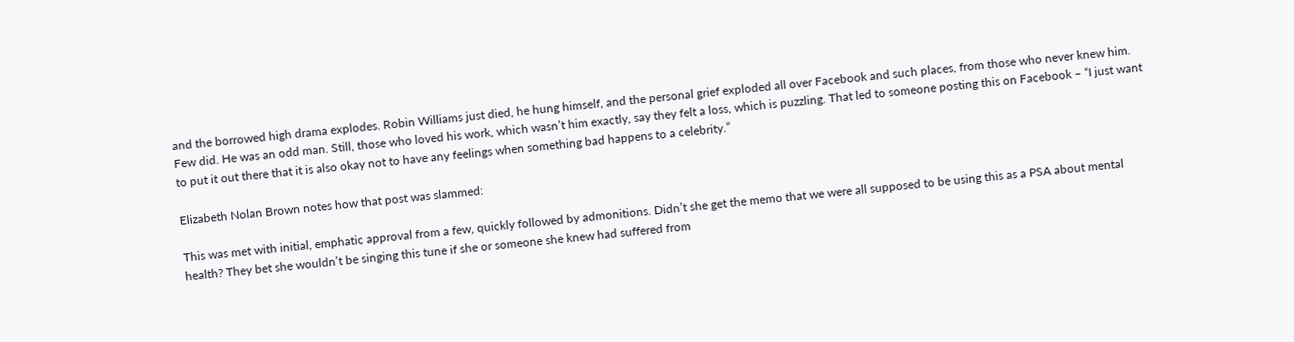and the borrowed high drama explodes. Robin Williams just died, he hung himself, and the personal grief exploded all over Facebook and such places, from those who never knew him. Few did. He was an odd man. Still, those who loved his work, which wasn’t him exactly, say they felt a loss, which is puzzling. That led to someone posting this on Facebook – “I just want to put it out there that it is also okay not to have any feelings when something bad happens to a celebrity.”

Elizabeth Nolan Brown notes how that post was slammed:

This was met with initial, emphatic approval from a few, quickly followed by admonitions. Didn’t she get the memo that we were all supposed to be using this as a PSA about mental health? They bet she wouldn’t be singing this tune if she or someone she knew had suffered from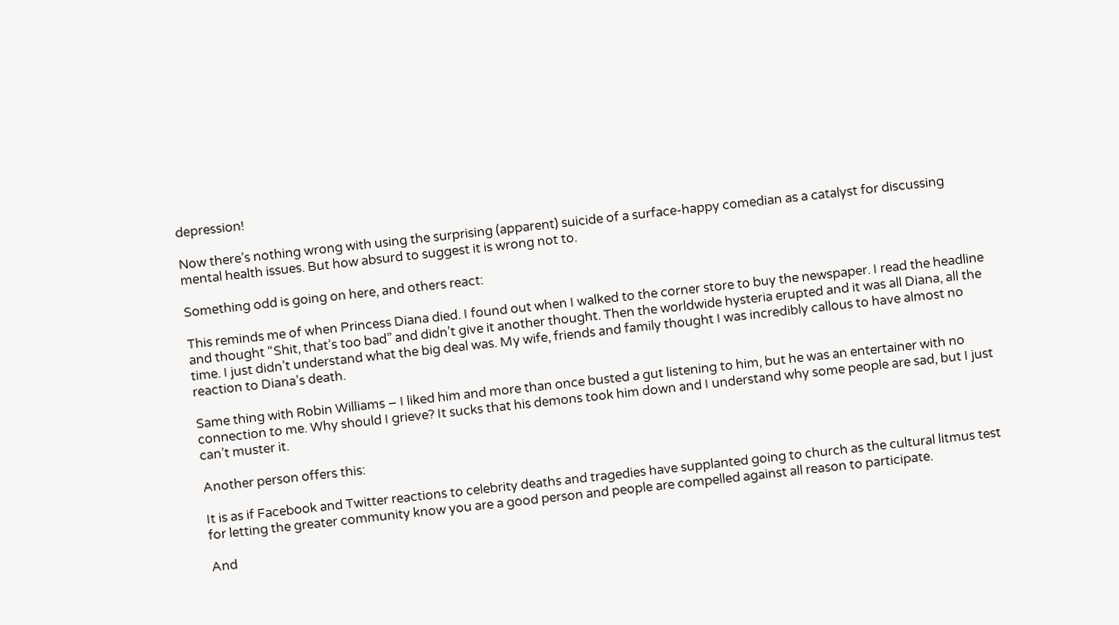depression!

Now there’s nothing wrong with using the surprising (apparent) suicide of a surface-happy comedian as a catalyst for discussing mental health issues. But how absurd to suggest it is wrong not to.

Something odd is going on here, and others react:

This reminds me of when Princess Diana died. I found out when I walked to the corner store to buy the newspaper. I read the headline and thought “Shit, that’s too bad” and didn’t give it another thought. Then the worldwide hysteria erupted and it was all Diana, all the time. I just didn’t understand what the big deal was. My wife, friends and family thought I was incredibly callous to have almost no reaction to Diana’s death.

Same thing with Robin Williams – I liked him and more than once busted a gut listening to him, but he was an entertainer with no connection to me. Why should I grieve? It sucks that his demons took him down and I understand why some people are sad, but I just can’t muster it.

Another person offers this:

It is as if Facebook and Twitter reactions to celebrity deaths and tragedies have supplanted going to church as the cultural litmus test for letting the greater community know you are a good person and people are compelled against all reason to participate.

And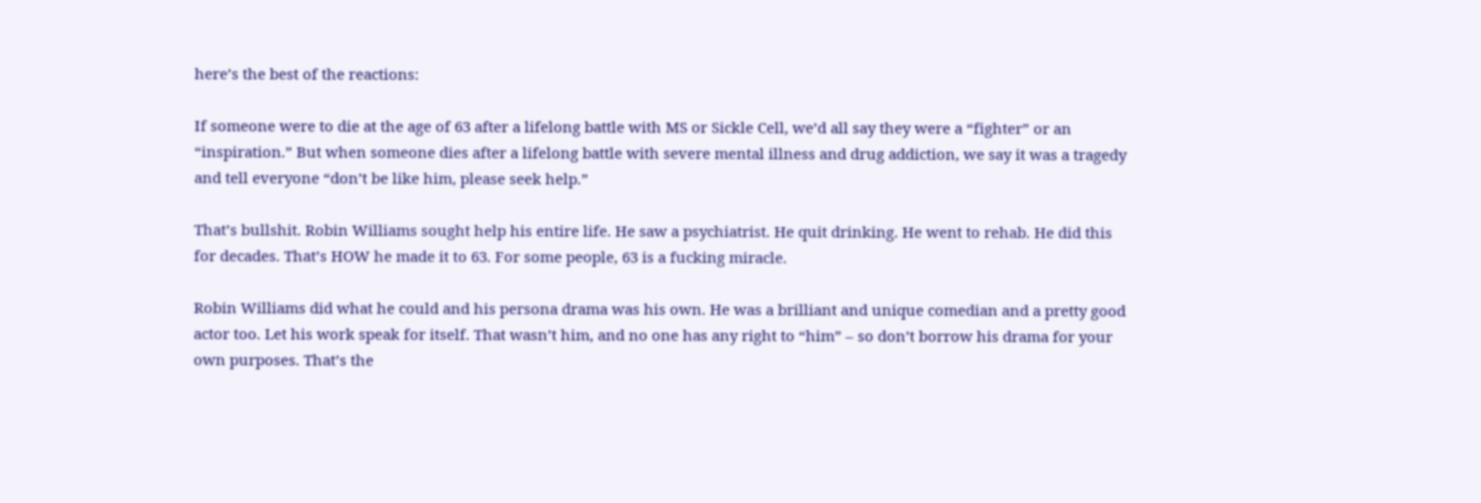here’s the best of the reactions:

If someone were to die at the age of 63 after a lifelong battle with MS or Sickle Cell, we’d all say they were a “fighter” or an “inspiration.” But when someone dies after a lifelong battle with severe mental illness and drug addiction, we say it was a tragedy and tell everyone “don’t be like him, please seek help.”

That’s bullshit. Robin Williams sought help his entire life. He saw a psychiatrist. He quit drinking. He went to rehab. He did this for decades. That’s HOW he made it to 63. For some people, 63 is a fucking miracle.

Robin Williams did what he could and his persona drama was his own. He was a brilliant and unique comedian and a pretty good actor too. Let his work speak for itself. That wasn’t him, and no one has any right to “him” – so don’t borrow his drama for your own purposes. That’s the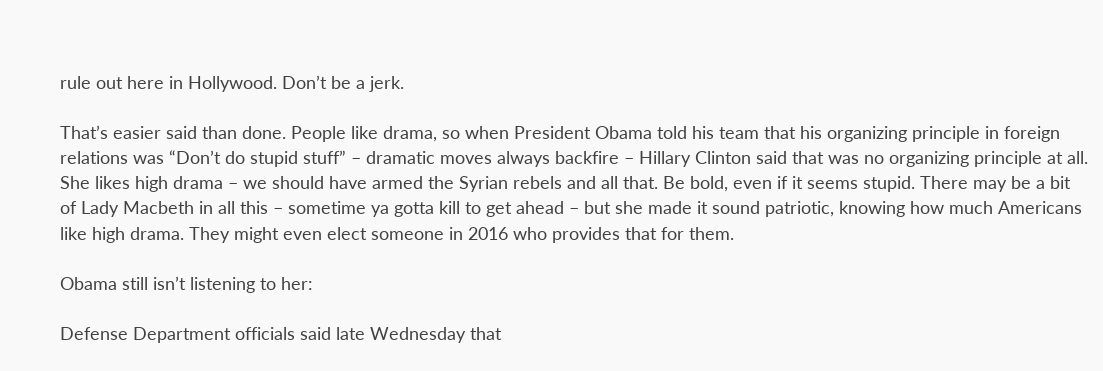rule out here in Hollywood. Don’t be a jerk.

That’s easier said than done. People like drama, so when President Obama told his team that his organizing principle in foreign relations was “Don’t do stupid stuff” – dramatic moves always backfire – Hillary Clinton said that was no organizing principle at all. She likes high drama – we should have armed the Syrian rebels and all that. Be bold, even if it seems stupid. There may be a bit of Lady Macbeth in all this – sometime ya gotta kill to get ahead – but she made it sound patriotic, knowing how much Americans like high drama. They might even elect someone in 2016 who provides that for them.

Obama still isn’t listening to her:

Defense Department officials said late Wednesday that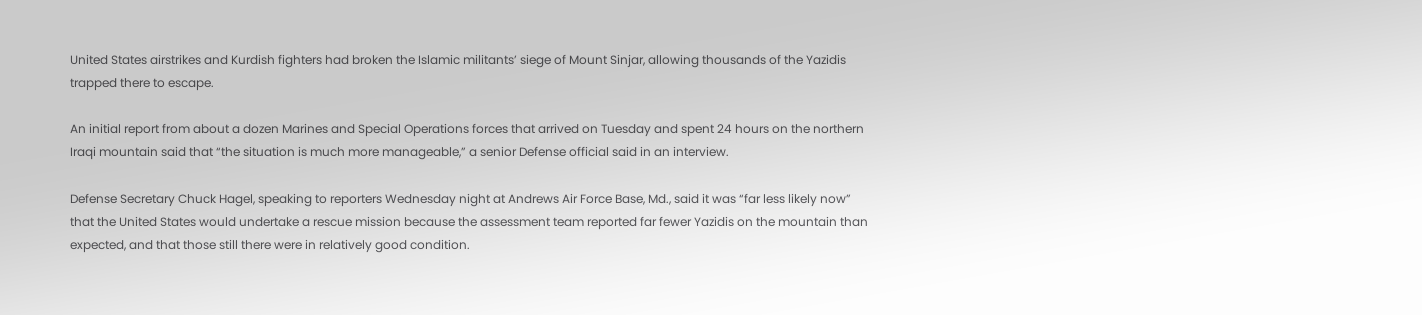United States airstrikes and Kurdish fighters had broken the Islamic militants’ siege of Mount Sinjar, allowing thousands of the Yazidis trapped there to escape.

An initial report from about a dozen Marines and Special Operations forces that arrived on Tuesday and spent 24 hours on the northern Iraqi mountain said that “the situation is much more manageable,” a senior Defense official said in an interview.

Defense Secretary Chuck Hagel, speaking to reporters Wednesday night at Andrews Air Force Base, Md., said it was “far less likely now” that the United States would undertake a rescue mission because the assessment team reported far fewer Yazidis on the mountain than expected, and that those still there were in relatively good condition.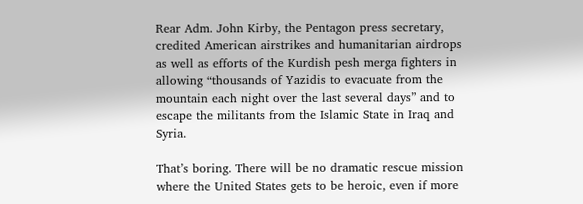Rear Adm. John Kirby, the Pentagon press secretary, credited American airstrikes and humanitarian airdrops as well as efforts of the Kurdish pesh merga fighters in allowing “thousands of Yazidis to evacuate from the mountain each night over the last several days” and to escape the militants from the Islamic State in Iraq and Syria.

That’s boring. There will be no dramatic rescue mission where the United States gets to be heroic, even if more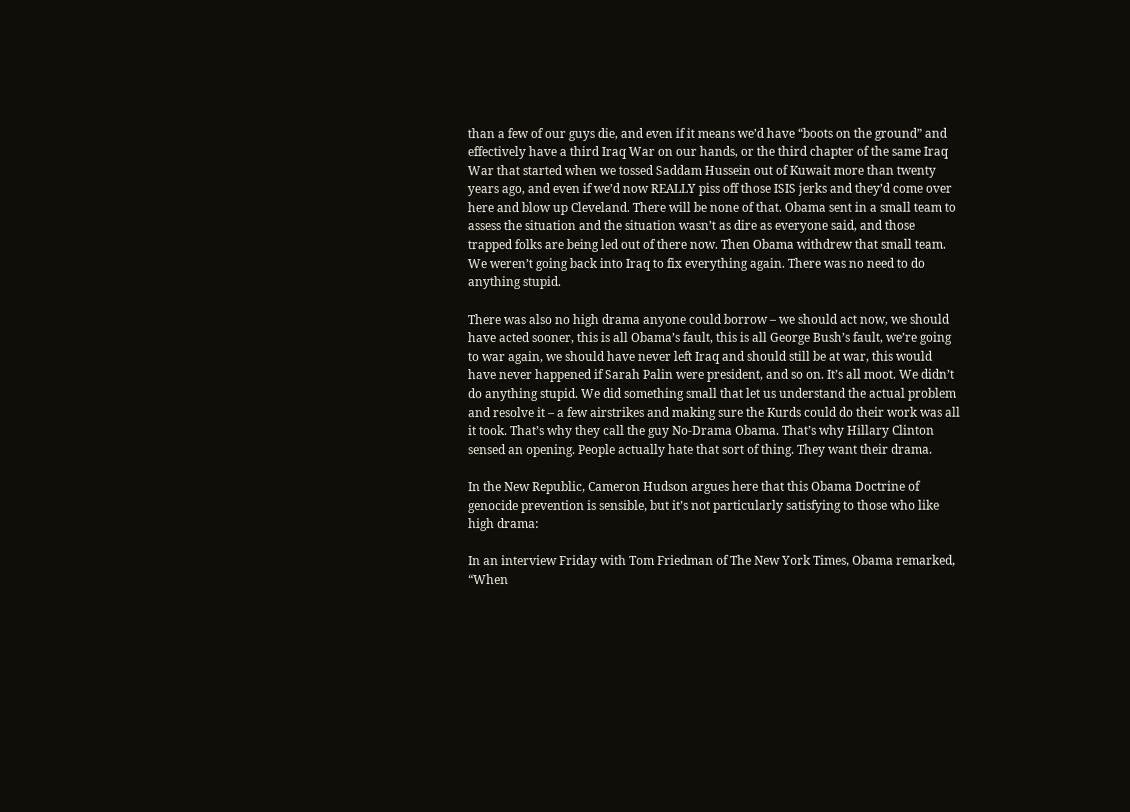than a few of our guys die, and even if it means we’d have “boots on the ground” and effectively have a third Iraq War on our hands, or the third chapter of the same Iraq War that started when we tossed Saddam Hussein out of Kuwait more than twenty years ago, and even if we’d now REALLY piss off those ISIS jerks and they’d come over here and blow up Cleveland. There will be none of that. Obama sent in a small team to assess the situation and the situation wasn’t as dire as everyone said, and those trapped folks are being led out of there now. Then Obama withdrew that small team. We weren’t going back into Iraq to fix everything again. There was no need to do anything stupid.

There was also no high drama anyone could borrow – we should act now, we should have acted sooner, this is all Obama’s fault, this is all George Bush’s fault, we’re going to war again, we should have never left Iraq and should still be at war, this would have never happened if Sarah Palin were president, and so on. It’s all moot. We didn’t do anything stupid. We did something small that let us understand the actual problem and resolve it – a few airstrikes and making sure the Kurds could do their work was all it took. That’s why they call the guy No-Drama Obama. That’s why Hillary Clinton sensed an opening. People actually hate that sort of thing. They want their drama.

In the New Republic, Cameron Hudson argues here that this Obama Doctrine of genocide prevention is sensible, but it’s not particularly satisfying to those who like high drama:

In an interview Friday with Tom Friedman of The New York Times, Obama remarked, “When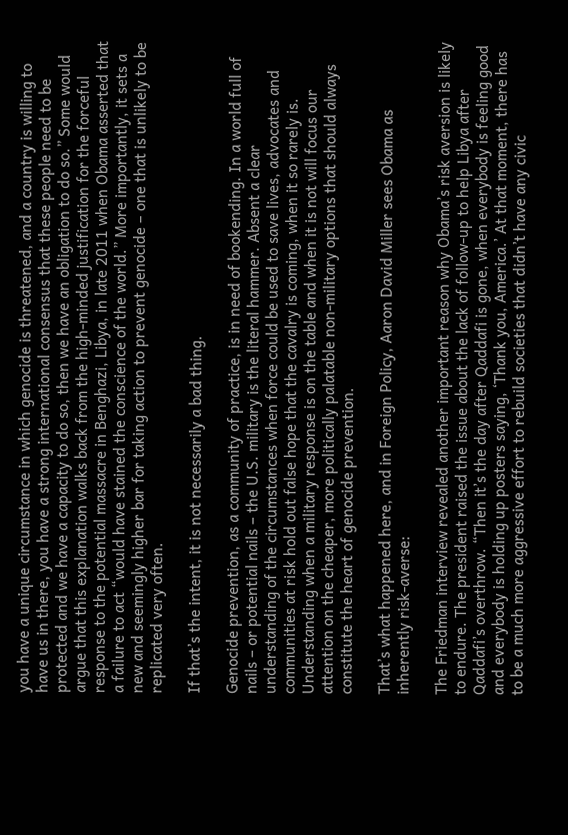you have a unique circumstance in which genocide is threatened, and a country is willing to have us in there, you have a strong international consensus that these people need to be protected and we have a capacity to do so, then we have an obligation to do so.” Some would argue that this explanation walks back from the high-minded justification for the forceful response to the potential massacre in Benghazi, Libya, in late 2011 when Obama asserted that a failure to act “would have stained the conscience of the world.” More importantly, it sets a new and seemingly higher bar for taking action to prevent genocide – one that is unlikely to be replicated very often.

If that’s the intent, it is not necessarily a bad thing.

Genocide prevention, as a community of practice, is in need of bookending. In a world full of nails – or potential nails – the U.S. military is the literal hammer. Absent a clear understanding of the circumstances when force could be used to save lives, advocates and communities at risk hold out false hope that the cavalry is coming, when it so rarely is. Understanding when a military response is on the table and when it is not will focus our attention on the cheaper, more politically palatable non-military options that should always constitute the heart of genocide prevention.

That’s what happened here, and in Foreign Policy, Aaron David Miller sees Obama as inherently risk-averse:

The Friedman interview revealed another important reason why Obama’s risk aversion is likely to endure. The president raised the issue about the lack of follow-up to help Libya after Qaddafi’s overthrow. “Then it’s the day after Qaddafi is gone, when everybody is feeling good and everybody is holding up posters saying, ‘Thank you, America.’ At that moment, there has to be a much more aggressive effort to rebuild societies that didn’t have any civic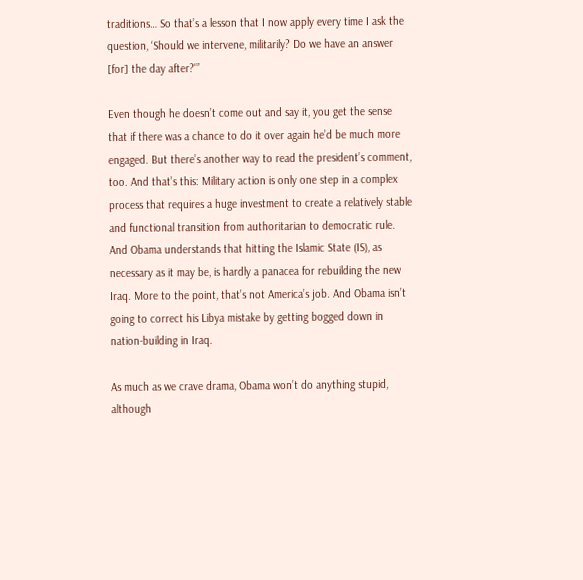traditions… So that’s a lesson that I now apply every time I ask the question, ‘Should we intervene, militarily? Do we have an answer [for] the day after?'”

Even though he doesn’t come out and say it, you get the sense that if there was a chance to do it over again he’d be much more engaged. But there’s another way to read the president’s comment, too. And that’s this: Military action is only one step in a complex process that requires a huge investment to create a relatively stable and functional transition from authoritarian to democratic rule. And Obama understands that hitting the Islamic State (IS), as necessary as it may be, is hardly a panacea for rebuilding the new Iraq. More to the point, that’s not America’s job. And Obama isn’t going to correct his Libya mistake by getting bogged down in nation-building in Iraq.

As much as we crave drama, Obama won’t do anything stupid, although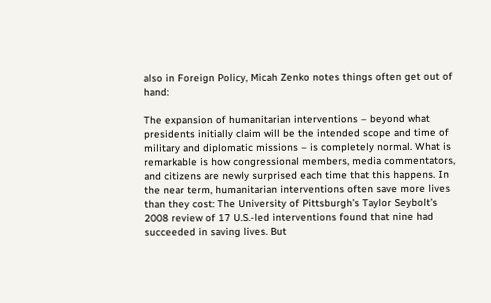also in Foreign Policy, Micah Zenko notes things often get out of hand:

The expansion of humanitarian interventions – beyond what presidents initially claim will be the intended scope and time of military and diplomatic missions – is completely normal. What is remarkable is how congressional members, media commentators, and citizens are newly surprised each time that this happens. In the near term, humanitarian interventions often save more lives than they cost: The University of Pittsburgh’s Taylor Seybolt’s 2008 review of 17 U.S.-led interventions found that nine had succeeded in saving lives. But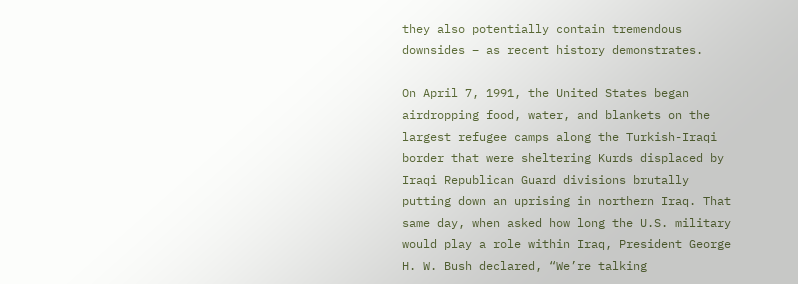they also potentially contain tremendous downsides – as recent history demonstrates.

On April 7, 1991, the United States began airdropping food, water, and blankets on the largest refugee camps along the Turkish-Iraqi border that were sheltering Kurds displaced by Iraqi Republican Guard divisions brutally putting down an uprising in northern Iraq. That same day, when asked how long the U.S. military would play a role within Iraq, President George H. W. Bush declared, “We’re talking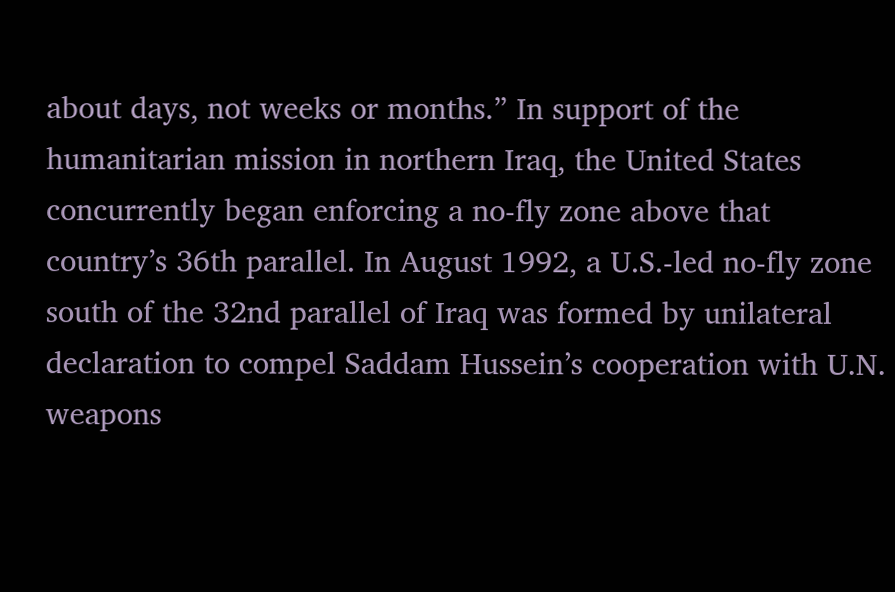about days, not weeks or months.” In support of the humanitarian mission in northern Iraq, the United States concurrently began enforcing a no-fly zone above that country’s 36th parallel. In August 1992, a U.S.-led no-fly zone south of the 32nd parallel of Iraq was formed by unilateral declaration to compel Saddam Hussein’s cooperation with U.N. weapons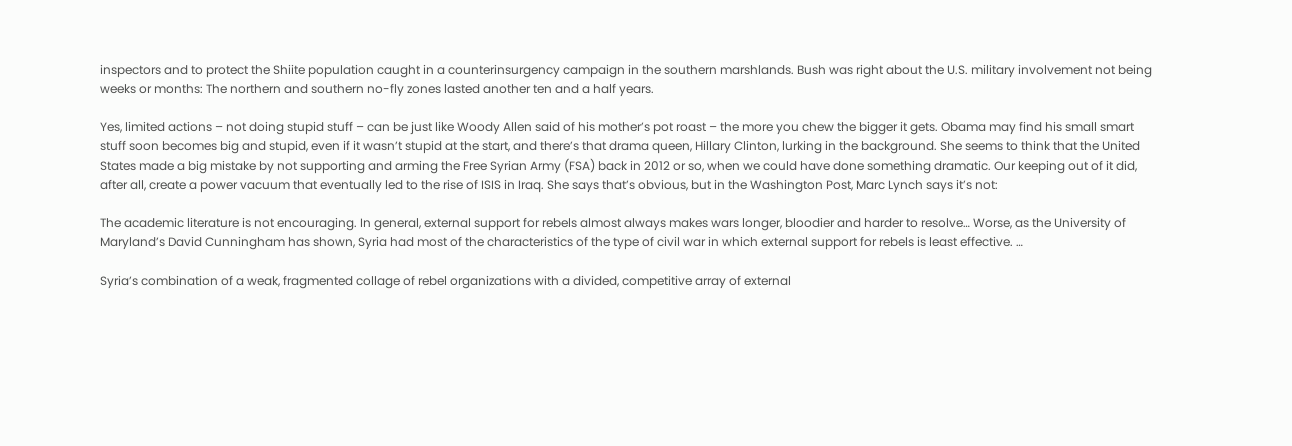inspectors and to protect the Shiite population caught in a counterinsurgency campaign in the southern marshlands. Bush was right about the U.S. military involvement not being weeks or months: The northern and southern no-fly zones lasted another ten and a half years.

Yes, limited actions – not doing stupid stuff – can be just like Woody Allen said of his mother’s pot roast – the more you chew the bigger it gets. Obama may find his small smart stuff soon becomes big and stupid, even if it wasn’t stupid at the start, and there’s that drama queen, Hillary Clinton, lurking in the background. She seems to think that the United States made a big mistake by not supporting and arming the Free Syrian Army (FSA) back in 2012 or so, when we could have done something dramatic. Our keeping out of it did, after all, create a power vacuum that eventually led to the rise of ISIS in Iraq. She says that’s obvious, but in the Washington Post, Marc Lynch says it’s not:

The academic literature is not encouraging. In general, external support for rebels almost always makes wars longer, bloodier and harder to resolve… Worse, as the University of Maryland’s David Cunningham has shown, Syria had most of the characteristics of the type of civil war in which external support for rebels is least effective. …

Syria’s combination of a weak, fragmented collage of rebel organizations with a divided, competitive array of external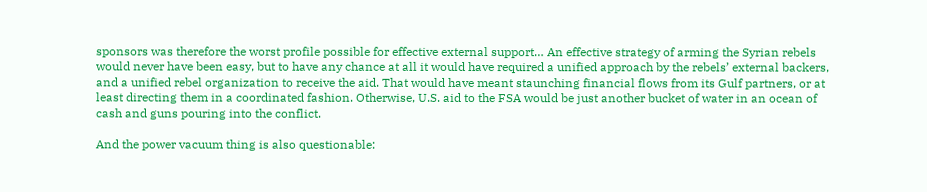sponsors was therefore the worst profile possible for effective external support… An effective strategy of arming the Syrian rebels would never have been easy, but to have any chance at all it would have required a unified approach by the rebels’ external backers, and a unified rebel organization to receive the aid. That would have meant staunching financial flows from its Gulf partners, or at least directing them in a coordinated fashion. Otherwise, U.S. aid to the FSA would be just another bucket of water in an ocean of cash and guns pouring into the conflict.

And the power vacuum thing is also questionable: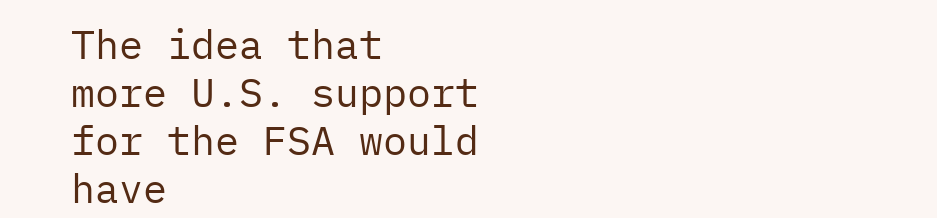The idea that more U.S. support for the FSA would have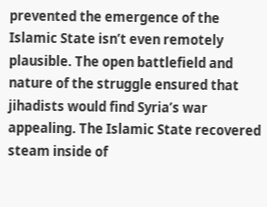prevented the emergence of the Islamic State isn’t even remotely plausible. The open battlefield and nature of the struggle ensured that jihadists would find Syria’s war appealing. The Islamic State recovered steam inside of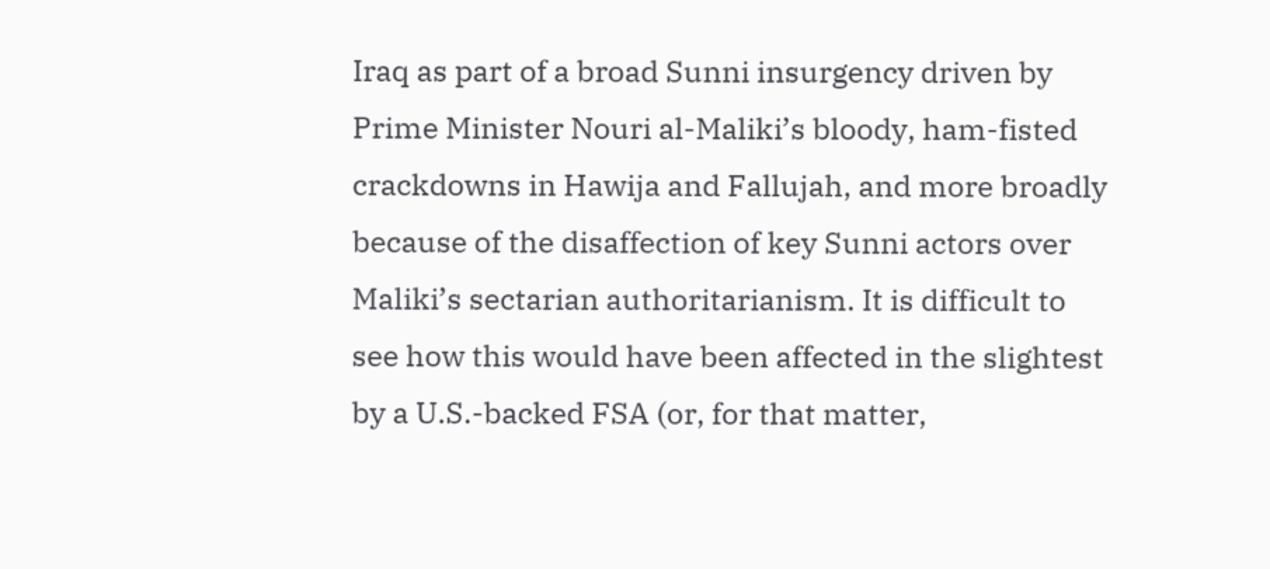Iraq as part of a broad Sunni insurgency driven by Prime Minister Nouri al-Maliki’s bloody, ham-fisted crackdowns in Hawija and Fallujah, and more broadly because of the disaffection of key Sunni actors over Maliki’s sectarian authoritarianism. It is difficult to see how this would have been affected in the slightest by a U.S.-backed FSA (or, for that matter,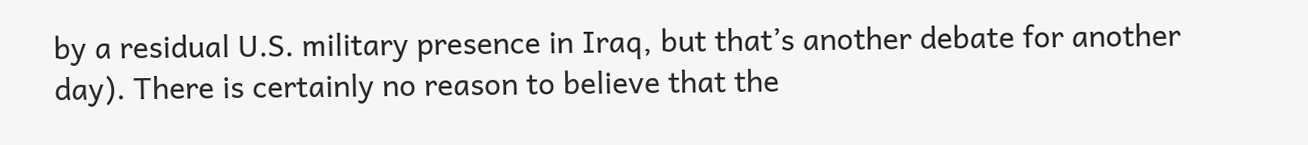by a residual U.S. military presence in Iraq, but that’s another debate for another day). There is certainly no reason to believe that the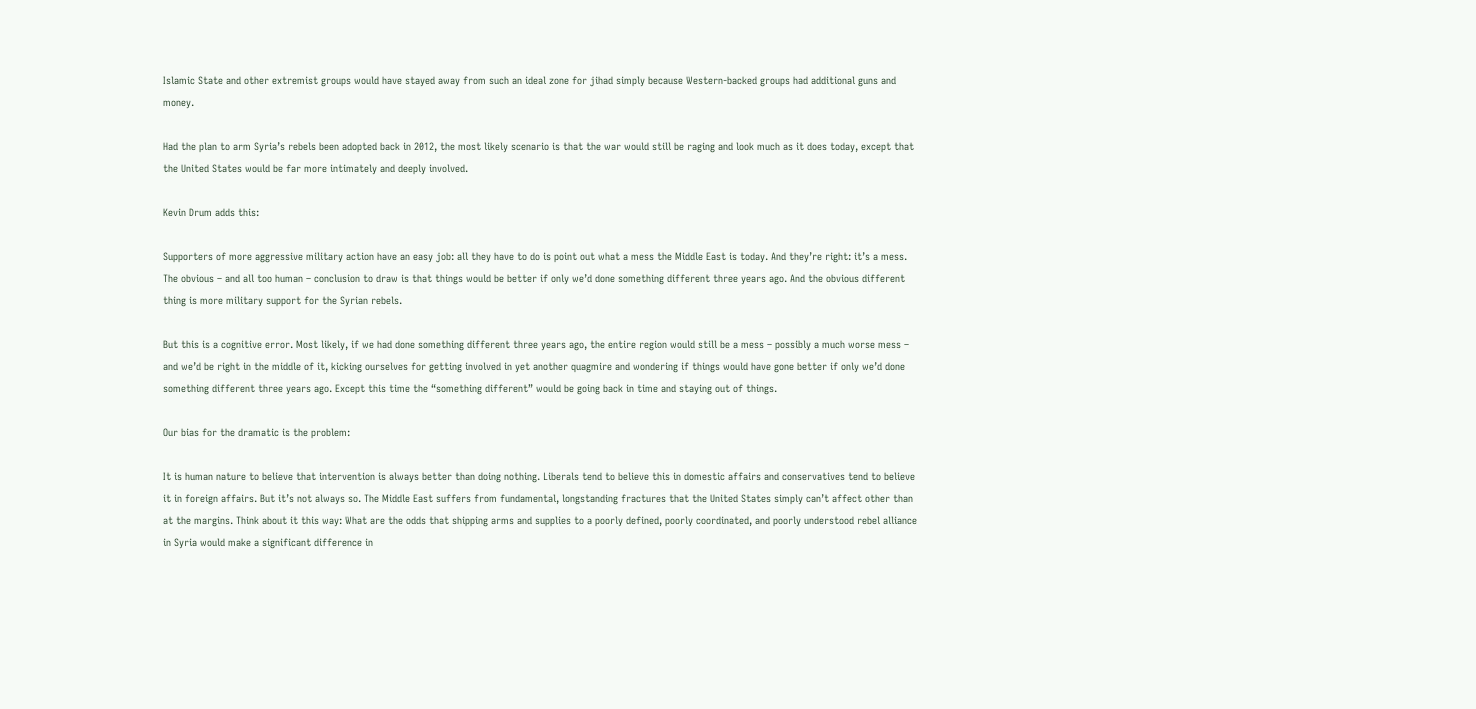Islamic State and other extremist groups would have stayed away from such an ideal zone for jihad simply because Western-backed groups had additional guns and money.

Had the plan to arm Syria’s rebels been adopted back in 2012, the most likely scenario is that the war would still be raging and look much as it does today, except that the United States would be far more intimately and deeply involved.

Kevin Drum adds this:

Supporters of more aggressive military action have an easy job: all they have to do is point out what a mess the Middle East is today. And they’re right: it’s a mess. The obvious – and all too human – conclusion to draw is that things would be better if only we’d done something different three years ago. And the obvious different thing is more military support for the Syrian rebels.

But this is a cognitive error. Most likely, if we had done something different three years ago, the entire region would still be a mess – possibly a much worse mess – and we’d be right in the middle of it, kicking ourselves for getting involved in yet another quagmire and wondering if things would have gone better if only we’d done something different three years ago. Except this time the “something different” would be going back in time and staying out of things.

Our bias for the dramatic is the problem:

It is human nature to believe that intervention is always better than doing nothing. Liberals tend to believe this in domestic affairs and conservatives tend to believe it in foreign affairs. But it’s not always so. The Middle East suffers from fundamental, longstanding fractures that the United States simply can’t affect other than at the margins. Think about it this way: What are the odds that shipping arms and supplies to a poorly defined, poorly coordinated, and poorly understood rebel alliance in Syria would make a significant difference in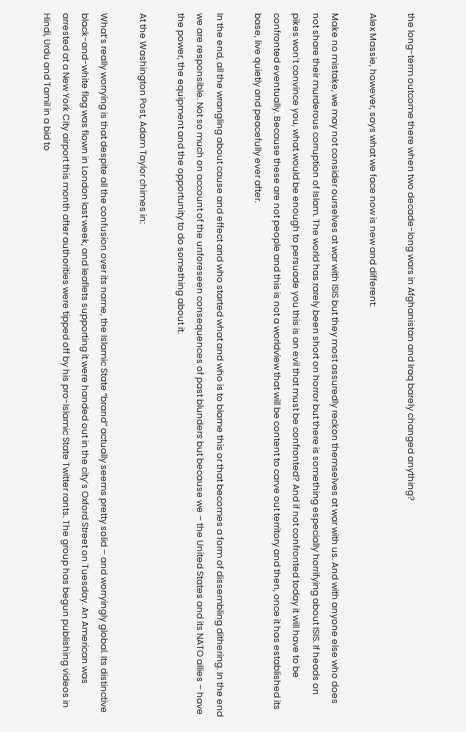the long-term outcome there when two decade-long wars in Afghanistan and Iraq barely changed anything?

Alex Massie, however, says what we face now is new and different:

Make no mistake, we may not consider ourselves at war with ISIS but they most assuredly reckon themselves at war with us. And with anyone else who does not share their murderous corruption of Islam. The world has rarely been short on horror but there is something especially horrifying about ISIS. If heads on pikes won’t convince you, what would be enough to persuade you this is an evil that must be confronted? And if not confronted today it will have to be confronted eventually. Because these are not people and this is not a worldview that will be content to carve out territory and then, once it has established its base, live quietly and peacefully ever after.

In the end, all the wrangling about cause and effect and who started what and who is to blame this or that becomes a form of dissembling dithering. In the end we are responsible. Not so much on account of the unforeseen consequences of past blunders but because we – the United States and its NATO allies – have the power, the equipment and the opportunity to do something about it.

At the Washington Post, Adam Taylor chimes in:

What’s really worrying is that despite all the confusion over its name, the Islamic State “brand” actually seems pretty solid – and worryingly global. Its distinctive black-and-white flag was flown in London last week, and leaflets supporting it were handed out in the city’s Oxford Street on Tuesday. An American was arrested at a New York City airport this month after authorities were tipped off by his pro-Islamic State Twitter rants. The group has begun publishing videos in Hindi, Urdu and Tamil in a bid to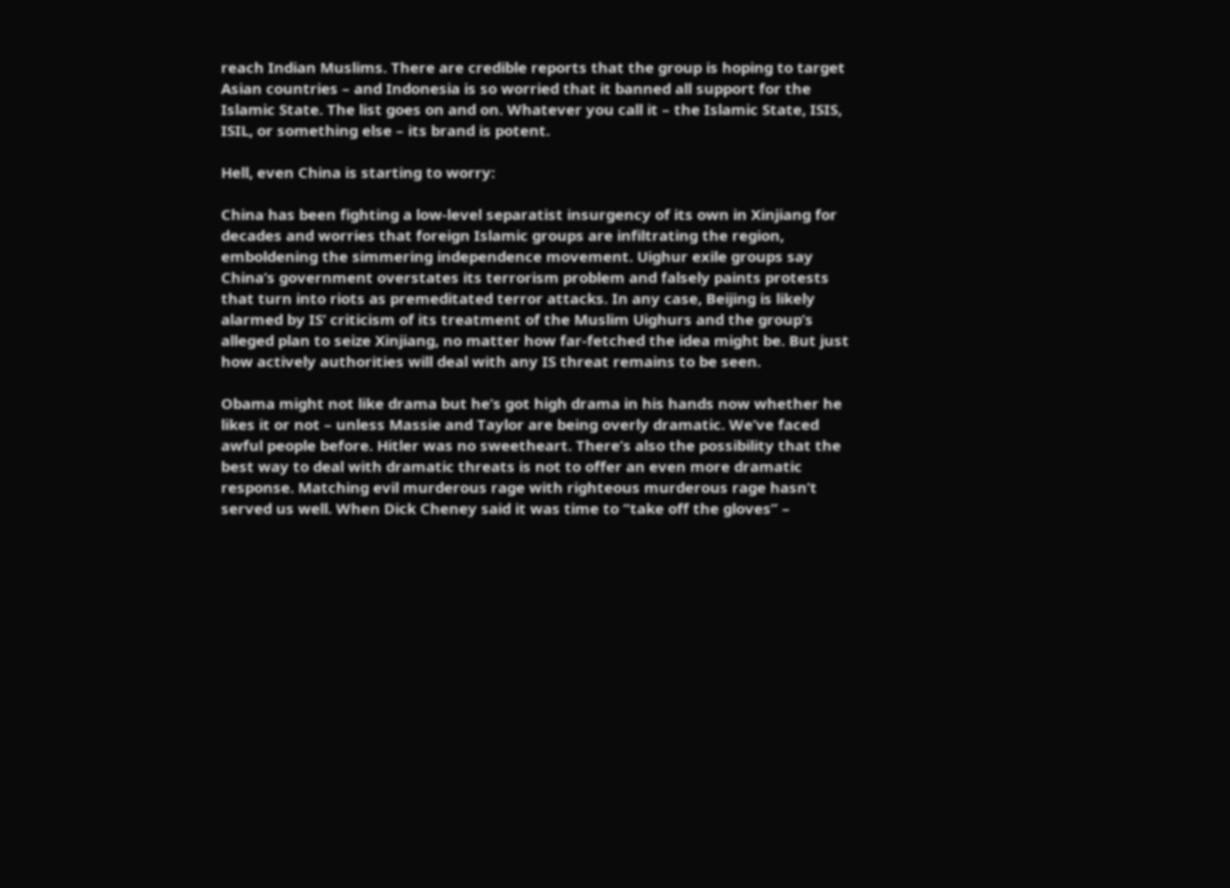reach Indian Muslims. There are credible reports that the group is hoping to target Asian countries – and Indonesia is so worried that it banned all support for the Islamic State. The list goes on and on. Whatever you call it – the Islamic State, ISIS, ISIL, or something else – its brand is potent.

Hell, even China is starting to worry:

China has been fighting a low-level separatist insurgency of its own in Xinjiang for decades and worries that foreign Islamic groups are infiltrating the region, emboldening the simmering independence movement. Uighur exile groups say China’s government overstates its terrorism problem and falsely paints protests that turn into riots as premeditated terror attacks. In any case, Beijing is likely alarmed by IS’ criticism of its treatment of the Muslim Uighurs and the group’s alleged plan to seize Xinjiang, no matter how far-fetched the idea might be. But just how actively authorities will deal with any IS threat remains to be seen.

Obama might not like drama but he’s got high drama in his hands now whether he likes it or not – unless Massie and Taylor are being overly dramatic. We’ve faced awful people before. Hitler was no sweetheart. There’s also the possibility that the best way to deal with dramatic threats is not to offer an even more dramatic response. Matching evil murderous rage with righteous murderous rage hasn’t served us well. When Dick Cheney said it was time to “take off the gloves” –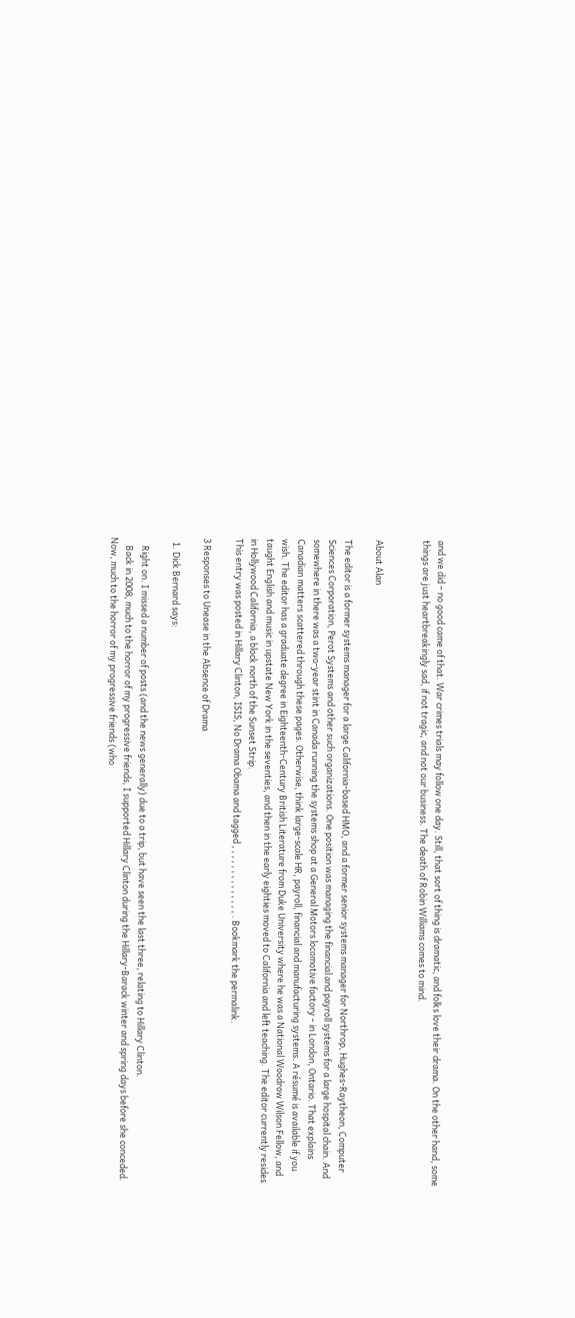and we did – no good came of that. War crimes trials may follow one day. Still, that sort of thing is dramatic, and folks love their drama. On the other hand, some things are just heartbreakingly sad, if not tragic, and not our business. The death of Robin Williams comes to mind.


About Alan

The editor is a former systems manager for a large California-based HMO, and a former senior systems manager for Northrop, Hughes-Raytheon, Computer Sciences Corporation, Perot Systems and other such organizations. One position was managing the financial and payroll systems for a large hospital chain. And somewhere in there was a two-year stint in Canada running the systems shop at a General Motors locomotive factory - in London, Ontario. That explains Canadian matters scattered through these pages. Otherwise, think large-scale HR, payroll, financial and manufacturing systems. A résumé is available if you wish. The editor has a graduate degree in Eighteenth-Century British Literature from Duke University where he was a National Woodrow Wilson Fellow, and taught English and music in upstate New York in the seventies, and then in the early eighties moved to California and left teaching. The editor currently resides in Hollywood California, a block north of the Sunset Strip.
This entry was posted in Hillary Clinton, ISIS, No Drama Obama and tagged , , , , , , , , , , , , , , . Bookmark the permalink.

3 Responses to Unease in the Absence of Drama

  1. Dick Bernard says:

    Right on. I missed a number of posts (and the news generally) due to a trip, but have seen the last three, relating to Hillary Clinton.
    Back in 2008, much to the horror of my progressive friends, I supported Hillary Clinton during the Hillary-Barack winter and spring days before she conceded. Now, much to the horror of my progressive friends (who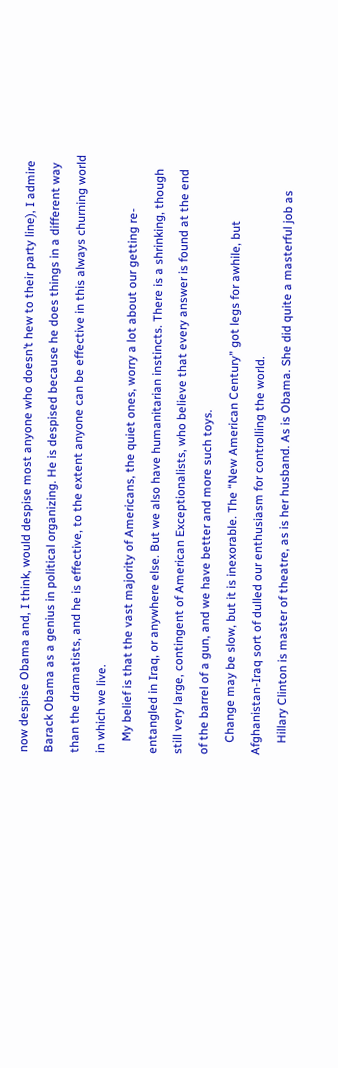now despise Obama and, I think, would despise most anyone who doesn’t hew to their party line), I admire Barack Obama as a genius in political organizing. He is despised because he does things in a different way than the dramatists, and he is effective, to the extent anyone can be effective in this always churning world in which we live.
    My belief is that the vast majority of Americans, the quiet ones, worry a lot about our getting re-entangled in Iraq, or anywhere else. But we also have humanitarian instincts. There is a shrinking, though still very large, contingent of American Exceptionalists, who believe that every answer is found at the end of the barrel of a gun, and we have better and more such toys.
    Change may be slow, but it is inexorable. The “New American Century” got legs for awhile, but Afghanistan-Iraq sort of dulled our enthusiasm for controlling the world.
    Hillary Clinton is master of theatre, as is her husband. As is Obama. She did quite a masterful job as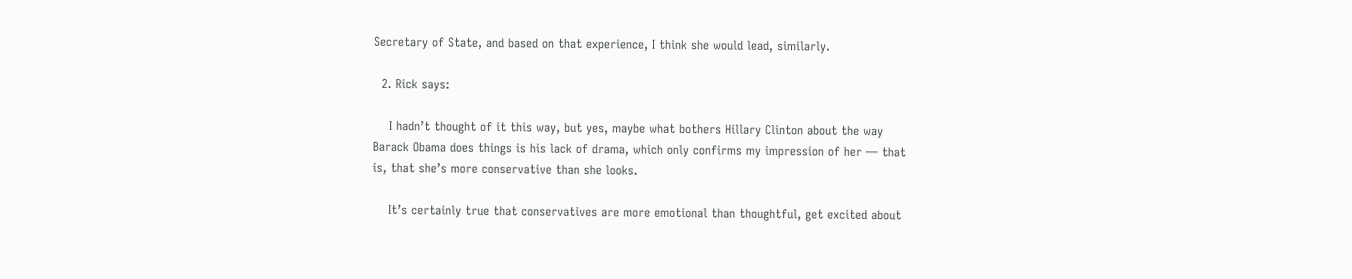Secretary of State, and based on that experience, I think she would lead, similarly.

  2. Rick says:

    I hadn’t thought of it this way, but yes, maybe what bothers Hillary Clinton about the way Barack Obama does things is his lack of drama, which only confirms my impression of her — that is, that she’s more conservative than she looks.

    It’s certainly true that conservatives are more emotional than thoughtful, get excited about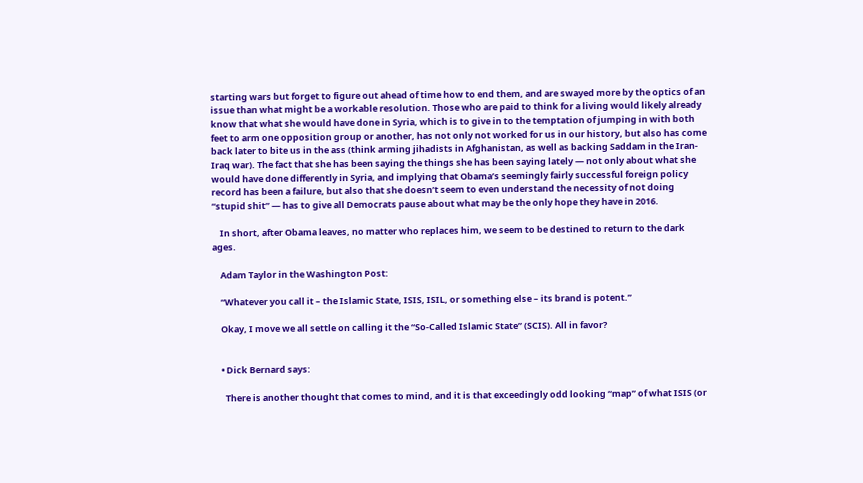starting wars but forget to figure out ahead of time how to end them, and are swayed more by the optics of an issue than what might be a workable resolution. Those who are paid to think for a living would likely already know that what she would have done in Syria, which is to give in to the temptation of jumping in with both feet to arm one opposition group or another, has not only not worked for us in our history, but also has come back later to bite us in the ass (think arming jihadists in Afghanistan, as well as backing Saddam in the Iran-Iraq war). The fact that she has been saying the things she has been saying lately — not only about what she would have done differently in Syria, and implying that Obama’s seemingly fairly successful foreign policy record has been a failure, but also that she doesn’t seem to even understand the necessity of not doing “stupid shit” — has to give all Democrats pause about what may be the only hope they have in 2016.

    In short, after Obama leaves, no matter who replaces him, we seem to be destined to return to the dark ages.

    Adam Taylor in the Washington Post:

    “Whatever you call it – the Islamic State, ISIS, ISIL, or something else – its brand is potent.”

    Okay, I move we all settle on calling it the “So-Called Islamic State” (SCIS). All in favor?


    • Dick Bernard says:

      There is another thought that comes to mind, and it is that exceedingly odd looking “map” of what ISIS (or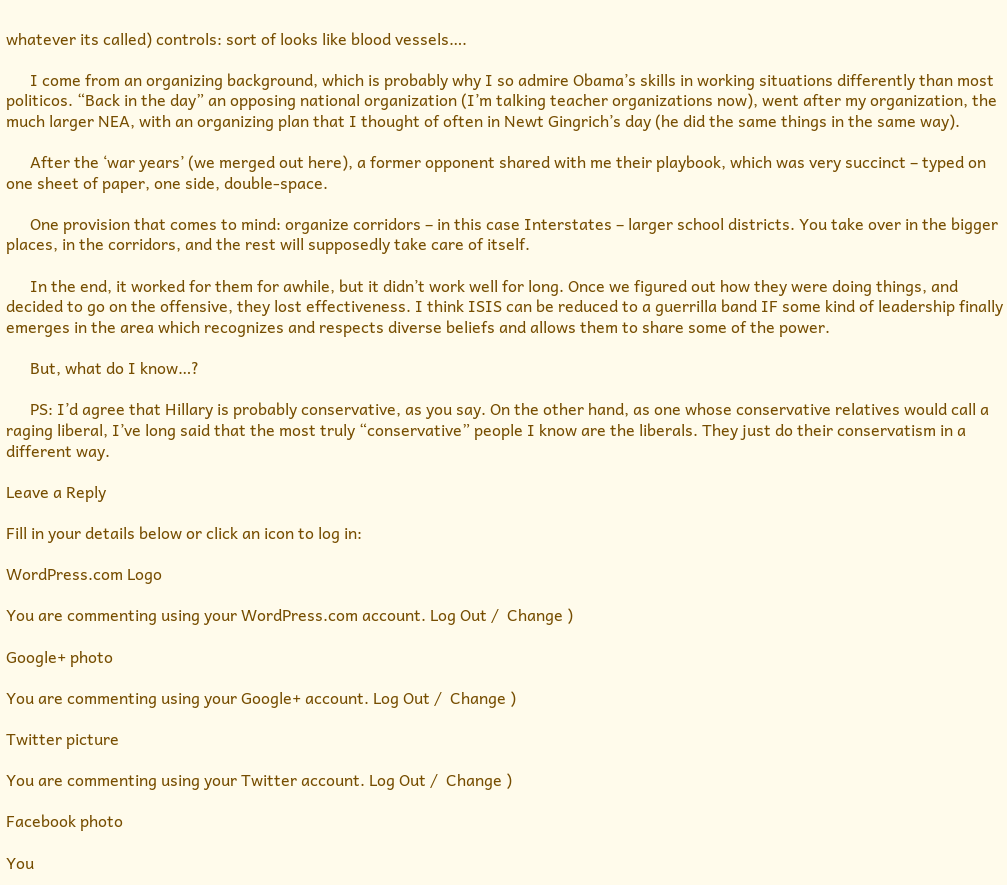whatever its called) controls: sort of looks like blood vessels….

      I come from an organizing background, which is probably why I so admire Obama’s skills in working situations differently than most politicos. “Back in the day” an opposing national organization (I’m talking teacher organizations now), went after my organization, the much larger NEA, with an organizing plan that I thought of often in Newt Gingrich’s day (he did the same things in the same way).

      After the ‘war years’ (we merged out here), a former opponent shared with me their playbook, which was very succinct – typed on one sheet of paper, one side, double-space.

      One provision that comes to mind: organize corridors – in this case Interstates – larger school districts. You take over in the bigger places, in the corridors, and the rest will supposedly take care of itself.

      In the end, it worked for them for awhile, but it didn’t work well for long. Once we figured out how they were doing things, and decided to go on the offensive, they lost effectiveness. I think ISIS can be reduced to a guerrilla band IF some kind of leadership finally emerges in the area which recognizes and respects diverse beliefs and allows them to share some of the power.

      But, what do I know…?

      PS: I’d agree that Hillary is probably conservative, as you say. On the other hand, as one whose conservative relatives would call a raging liberal, I’ve long said that the most truly “conservative” people I know are the liberals. They just do their conservatism in a different way.

Leave a Reply

Fill in your details below or click an icon to log in:

WordPress.com Logo

You are commenting using your WordPress.com account. Log Out /  Change )

Google+ photo

You are commenting using your Google+ account. Log Out /  Change )

Twitter picture

You are commenting using your Twitter account. Log Out /  Change )

Facebook photo

You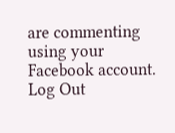are commenting using your Facebook account. Log Out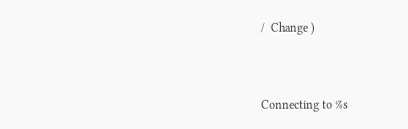/  Change )


Connecting to %s